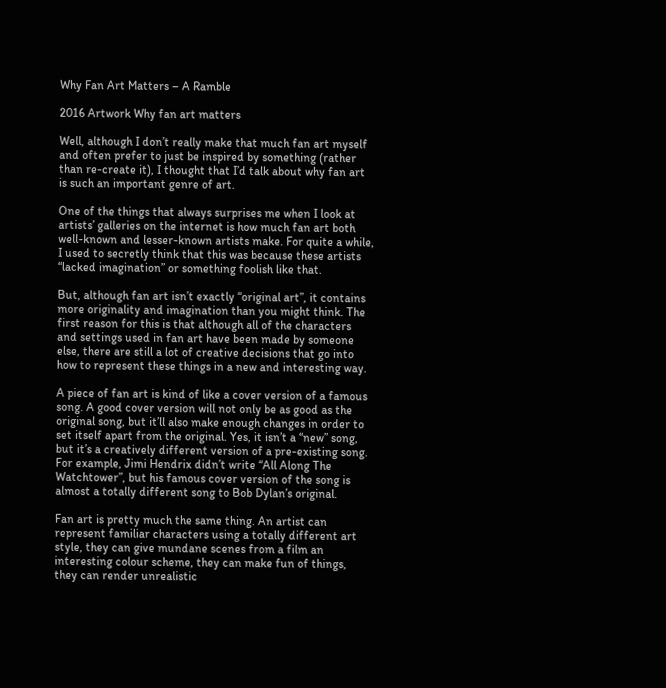Why Fan Art Matters – A Ramble

2016 Artwork Why fan art matters

Well, although I don’t really make that much fan art myself and often prefer to just be inspired by something (rather than re-create it), I thought that I’d talk about why fan art is such an important genre of art.

One of the things that always surprises me when I look at artists’ galleries on the internet is how much fan art both well-known and lesser-known artists make. For quite a while, I used to secretly think that this was because these artists “lacked imagination” or something foolish like that.

But, although fan art isn’t exactly “original art”, it contains more originality and imagination than you might think. The first reason for this is that although all of the characters and settings used in fan art have been made by someone else, there are still a lot of creative decisions that go into how to represent these things in a new and interesting way.

A piece of fan art is kind of like a cover version of a famous song. A good cover version will not only be as good as the original song, but it’ll also make enough changes in order to set itself apart from the original. Yes, it isn’t a “new” song, but it’s a creatively different version of a pre-existing song. For example, Jimi Hendrix didn’t write “All Along The Watchtower”, but his famous cover version of the song is almost a totally different song to Bob Dylan’s original.

Fan art is pretty much the same thing. An artist can represent familiar characters using a totally different art style, they can give mundane scenes from a film an interesting colour scheme, they can make fun of things, they can render unrealistic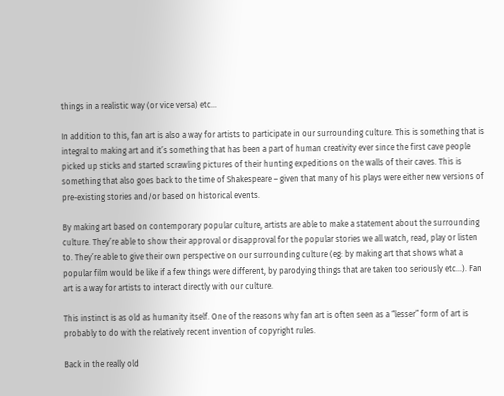things in a realistic way (or vice versa) etc…

In addition to this, fan art is also a way for artists to participate in our surrounding culture. This is something that is integral to making art and it’s something that has been a part of human creativity ever since the first cave people picked up sticks and started scrawling pictures of their hunting expeditions on the walls of their caves. This is something that also goes back to the time of Shakespeare – given that many of his plays were either new versions of pre-existing stories and/or based on historical events.

By making art based on contemporary popular culture, artists are able to make a statement about the surrounding culture. They’re able to show their approval or disapproval for the popular stories we all watch, read, play or listen to. They’re able to give their own perspective on our surrounding culture (eg: by making art that shows what a popular film would be like if a few things were different, by parodying things that are taken too seriously etc…). Fan art is a way for artists to interact directly with our culture.

This instinct is as old as humanity itself. One of the reasons why fan art is often seen as a “lesser” form of art is probably to do with the relatively recent invention of copyright rules.

Back in the really old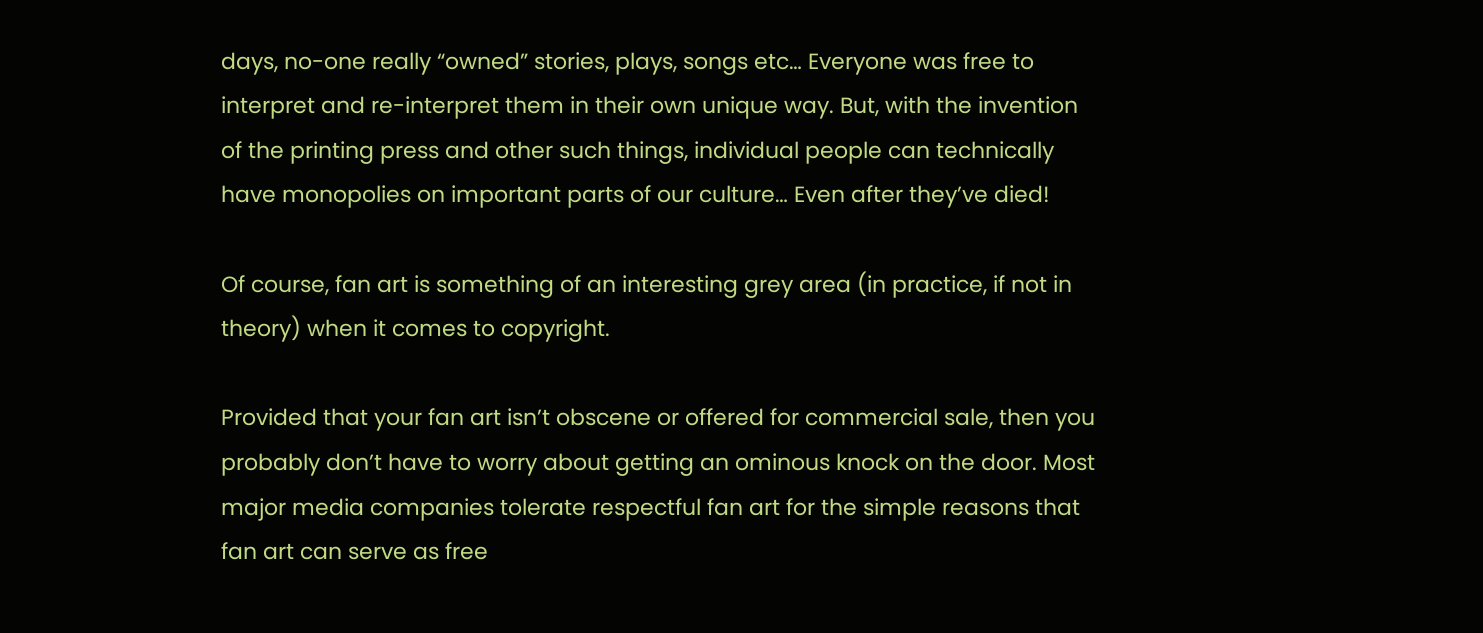days, no-one really “owned” stories, plays, songs etc… Everyone was free to interpret and re-interpret them in their own unique way. But, with the invention of the printing press and other such things, individual people can technically have monopolies on important parts of our culture… Even after they’ve died!

Of course, fan art is something of an interesting grey area (in practice, if not in theory) when it comes to copyright.

Provided that your fan art isn’t obscene or offered for commercial sale, then you probably don’t have to worry about getting an ominous knock on the door. Most major media companies tolerate respectful fan art for the simple reasons that fan art can serve as free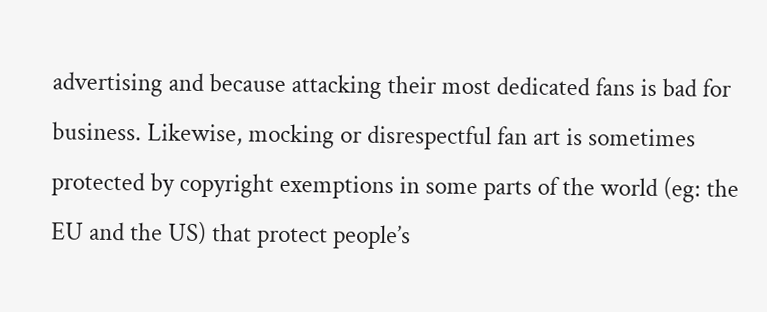advertising and because attacking their most dedicated fans is bad for business. Likewise, mocking or disrespectful fan art is sometimes protected by copyright exemptions in some parts of the world (eg: the EU and the US) that protect people’s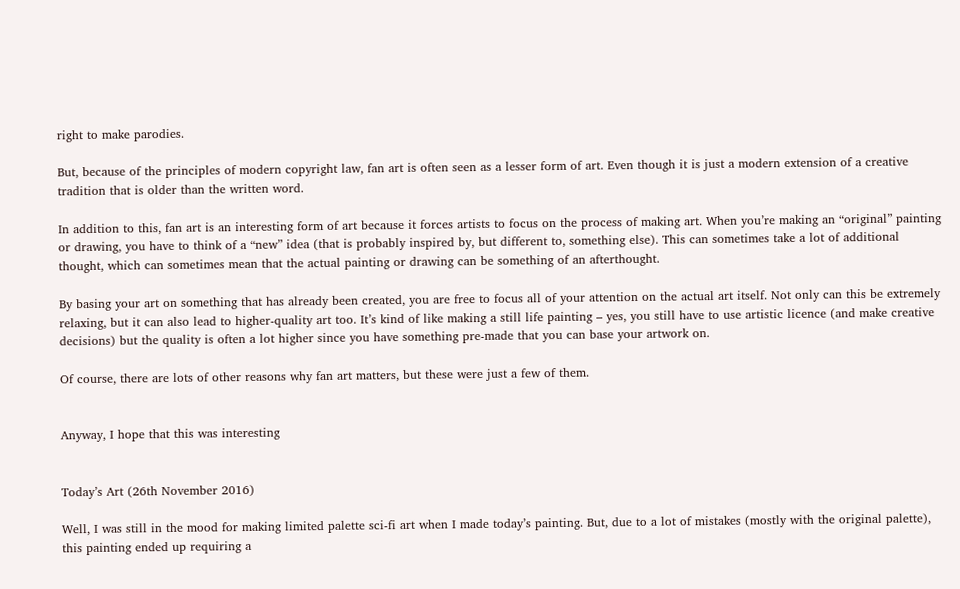right to make parodies.

But, because of the principles of modern copyright law, fan art is often seen as a lesser form of art. Even though it is just a modern extension of a creative tradition that is older than the written word.

In addition to this, fan art is an interesting form of art because it forces artists to focus on the process of making art. When you’re making an “original” painting or drawing, you have to think of a “new” idea (that is probably inspired by, but different to, something else). This can sometimes take a lot of additional thought, which can sometimes mean that the actual painting or drawing can be something of an afterthought.

By basing your art on something that has already been created, you are free to focus all of your attention on the actual art itself. Not only can this be extremely relaxing, but it can also lead to higher-quality art too. It’s kind of like making a still life painting – yes, you still have to use artistic licence (and make creative decisions) but the quality is often a lot higher since you have something pre-made that you can base your artwork on.

Of course, there are lots of other reasons why fan art matters, but these were just a few of them.


Anyway, I hope that this was interesting


Today’s Art (26th November 2016)

Well, I was still in the mood for making limited palette sci-fi art when I made today’s painting. But, due to a lot of mistakes (mostly with the original palette), this painting ended up requiring a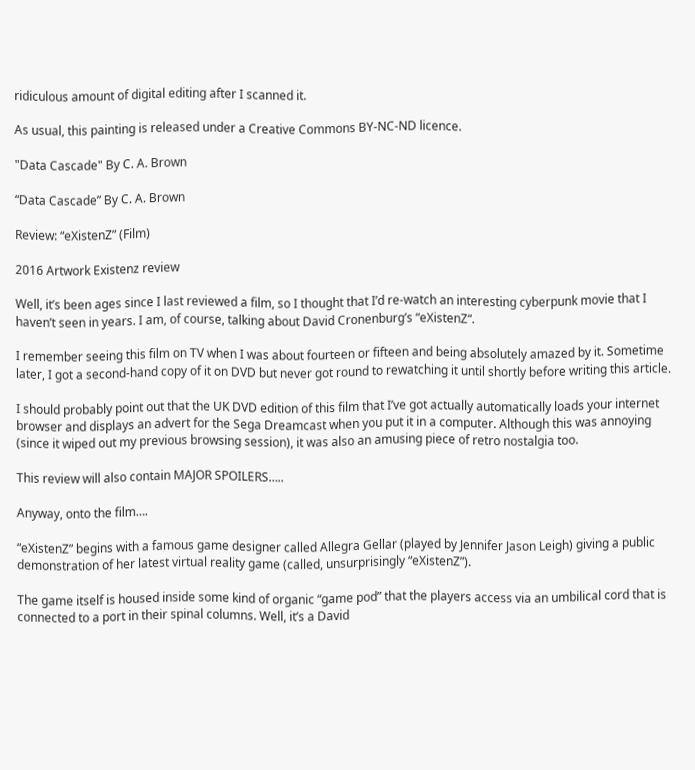ridiculous amount of digital editing after I scanned it.

As usual, this painting is released under a Creative Commons BY-NC-ND licence.

"Data Cascade" By C. A. Brown

“Data Cascade” By C. A. Brown

Review: “eXistenZ” (Film)

2016 Artwork Existenz review

Well, it’s been ages since I last reviewed a film, so I thought that I’d re-watch an interesting cyberpunk movie that I haven’t seen in years. I am, of course, talking about David Cronenburg’s “eXistenZ“.

I remember seeing this film on TV when I was about fourteen or fifteen and being absolutely amazed by it. Sometime later, I got a second-hand copy of it on DVD but never got round to rewatching it until shortly before writing this article.

I should probably point out that the UK DVD edition of this film that I’ve got actually automatically loads your internet browser and displays an advert for the Sega Dreamcast when you put it in a computer. Although this was annoying (since it wiped out my previous browsing session), it was also an amusing piece of retro nostalgia too.

This review will also contain MAJOR SPOILERS…..

Anyway, onto the film….

“eXistenZ” begins with a famous game designer called Allegra Gellar (played by Jennifer Jason Leigh) giving a public demonstration of her latest virtual reality game (called, unsurprisingly “eXistenZ”).

The game itself is housed inside some kind of organic “game pod” that the players access via an umbilical cord that is connected to a port in their spinal columns. Well, it’s a David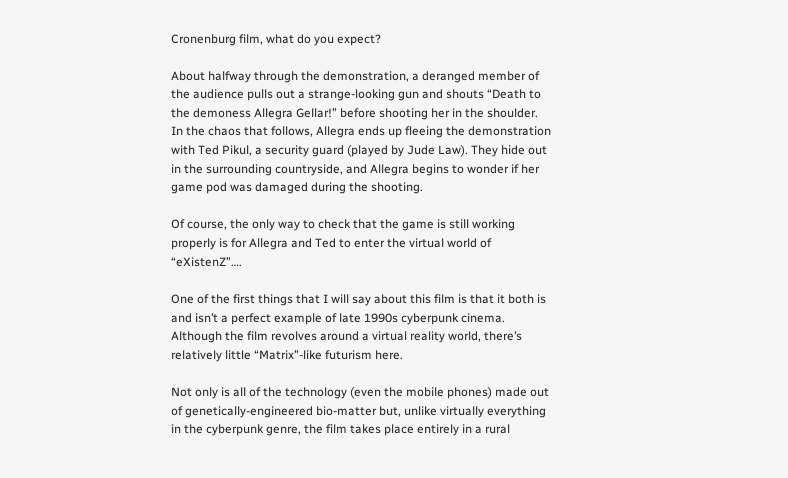Cronenburg film, what do you expect?

About halfway through the demonstration, a deranged member of the audience pulls out a strange-looking gun and shouts “Death to the demoness Allegra Gellar!” before shooting her in the shoulder. In the chaos that follows, Allegra ends up fleeing the demonstration with Ted Pikul, a security guard (played by Jude Law). They hide out in the surrounding countryside, and Allegra begins to wonder if her game pod was damaged during the shooting.

Of course, the only way to check that the game is still working properly is for Allegra and Ted to enter the virtual world of “eXistenZ”….

One of the first things that I will say about this film is that it both is and isn’t a perfect example of late 1990s cyberpunk cinema. Although the film revolves around a virtual reality world, there’s relatively little “Matrix”-like futurism here.

Not only is all of the technology (even the mobile phones) made out of genetically-engineered bio-matter but, unlike virtually everything in the cyberpunk genre, the film takes place entirely in a rural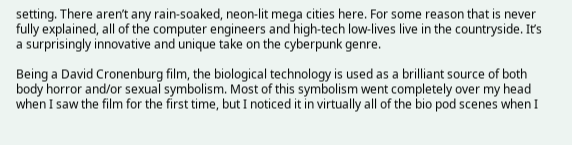setting. There aren’t any rain-soaked, neon-lit mega cities here. For some reason that is never fully explained, all of the computer engineers and high-tech low-lives live in the countryside. It’s a surprisingly innovative and unique take on the cyberpunk genre.

Being a David Cronenburg film, the biological technology is used as a brilliant source of both body horror and/or sexual symbolism. Most of this symbolism went completely over my head when I saw the film for the first time, but I noticed it in virtually all of the bio pod scenes when I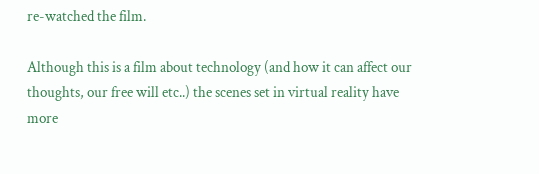re-watched the film.

Although this is a film about technology (and how it can affect our thoughts, our free will etc..) the scenes set in virtual reality have more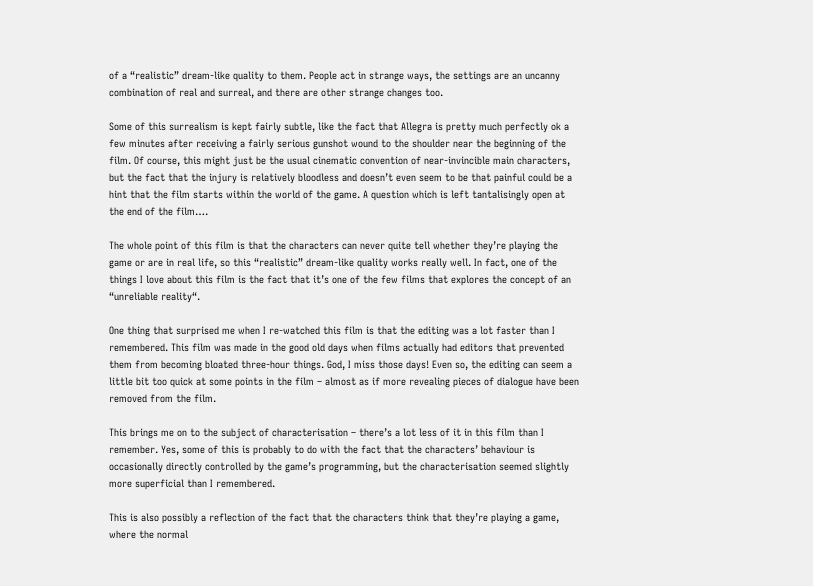of a “realistic” dream-like quality to them. People act in strange ways, the settings are an uncanny combination of real and surreal, and there are other strange changes too.

Some of this surrealism is kept fairly subtle, like the fact that Allegra is pretty much perfectly ok a few minutes after receiving a fairly serious gunshot wound to the shoulder near the beginning of the film. Of course, this might just be the usual cinematic convention of near-invincible main characters, but the fact that the injury is relatively bloodless and doesn’t even seem to be that painful could be a hint that the film starts within the world of the game. A question which is left tantalisingly open at the end of the film….

The whole point of this film is that the characters can never quite tell whether they’re playing the game or are in real life, so this “realistic” dream-like quality works really well. In fact, one of the things I love about this film is the fact that it’s one of the few films that explores the concept of an “unreliable reality“.

One thing that surprised me when I re-watched this film is that the editing was a lot faster than I remembered. This film was made in the good old days when films actually had editors that prevented them from becoming bloated three-hour things. God, I miss those days! Even so, the editing can seem a little bit too quick at some points in the film – almost as if more revealing pieces of dialogue have been removed from the film.

This brings me on to the subject of characterisation – there’s a lot less of it in this film than I remember. Yes, some of this is probably to do with the fact that the characters’ behaviour is occasionally directly controlled by the game’s programming, but the characterisation seemed slightly more superficial than I remembered.

This is also possibly a reflection of the fact that the characters think that they’re playing a game, where the normal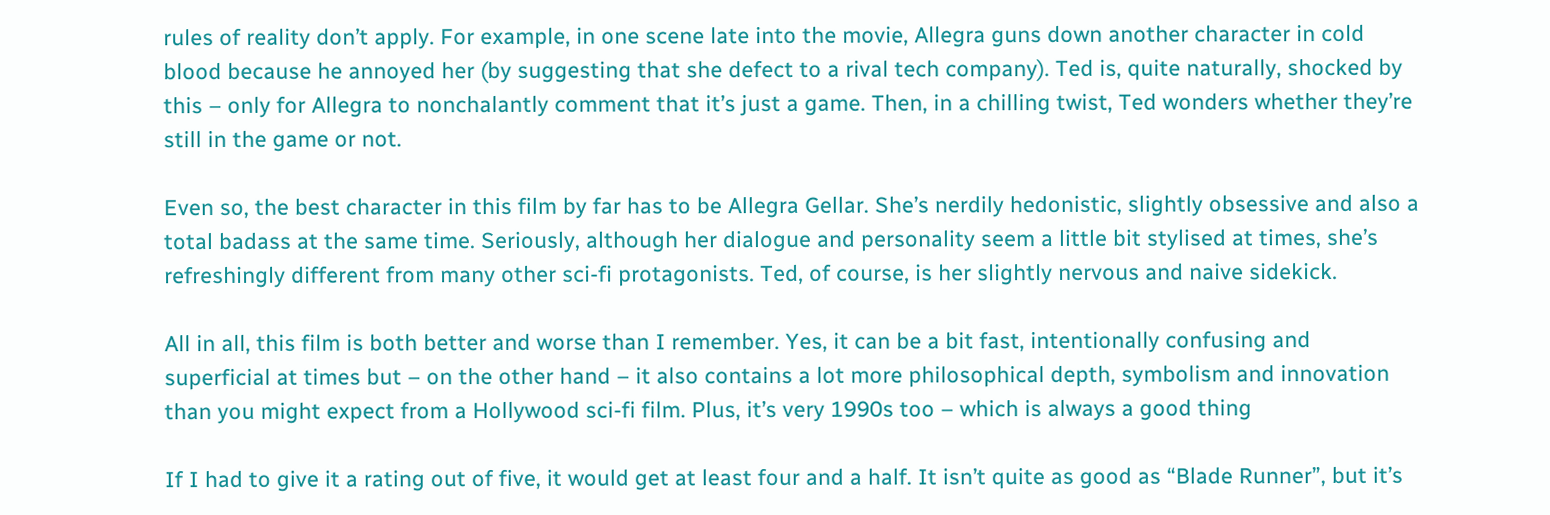rules of reality don’t apply. For example, in one scene late into the movie, Allegra guns down another character in cold blood because he annoyed her (by suggesting that she defect to a rival tech company). Ted is, quite naturally, shocked by this – only for Allegra to nonchalantly comment that it’s just a game. Then, in a chilling twist, Ted wonders whether they’re still in the game or not.

Even so, the best character in this film by far has to be Allegra Gellar. She’s nerdily hedonistic, slightly obsessive and also a total badass at the same time. Seriously, although her dialogue and personality seem a little bit stylised at times, she’s refreshingly different from many other sci-fi protagonists. Ted, of course, is her slightly nervous and naive sidekick.

All in all, this film is both better and worse than I remember. Yes, it can be a bit fast, intentionally confusing and superficial at times but – on the other hand – it also contains a lot more philosophical depth, symbolism and innovation than you might expect from a Hollywood sci-fi film. Plus, it’s very 1990s too – which is always a good thing

If I had to give it a rating out of five, it would get at least four and a half. It isn’t quite as good as “Blade Runner”, but it’s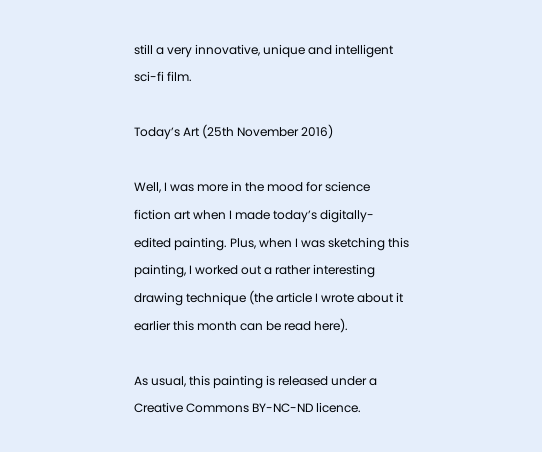still a very innovative, unique and intelligent sci-fi film.

Today’s Art (25th November 2016)

Well, I was more in the mood for science fiction art when I made today’s digitally-edited painting. Plus, when I was sketching this painting, I worked out a rather interesting drawing technique (the article I wrote about it earlier this month can be read here).

As usual, this painting is released under a Creative Commons BY-NC-ND licence.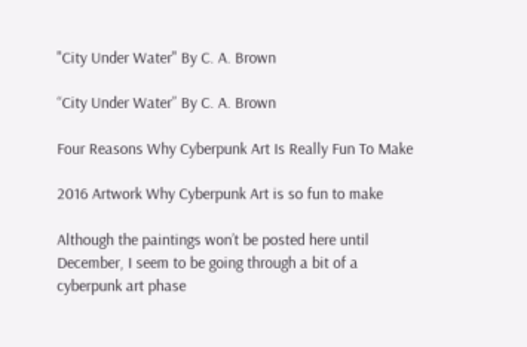"City Under Water" By C. A. Brown

“City Under Water” By C. A. Brown

Four Reasons Why Cyberpunk Art Is Really Fun To Make

2016 Artwork Why Cyberpunk Art is so fun to make

Although the paintings won’t be posted here until December, I seem to be going through a bit of a cyberpunk art phase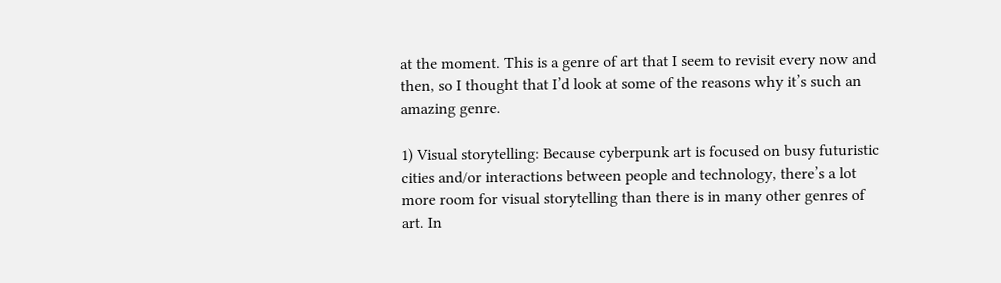at the moment. This is a genre of art that I seem to revisit every now and then, so I thought that I’d look at some of the reasons why it’s such an amazing genre.

1) Visual storytelling: Because cyberpunk art is focused on busy futuristic cities and/or interactions between people and technology, there’s a lot more room for visual storytelling than there is in many other genres of art. In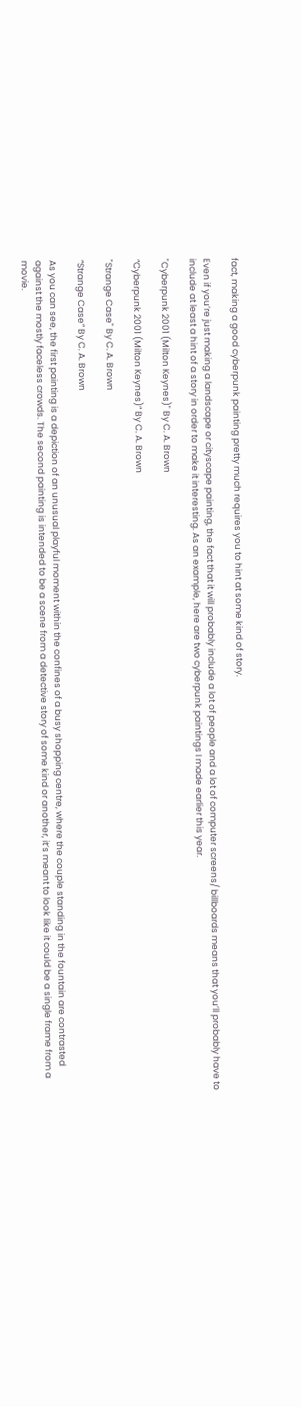fact, making a good cyberpunk painting pretty much requires you to hint at some kind of story.

Even if you’re just making a landscape or cityscape painting, the fact that it will probably include a lot of people and a lot of computer screens/ billboards means that you’ll probably have to include at least a hint of a story in order to make it interesting. As an example, here are two cyberpunk paintings I made earlier this year.

"Cyberpunk 2001 (Milton Keynes)" By C. A. Brown

“Cyberpunk 2001 (Milton Keynes)” By C. A. Brown

"Strange Case" By C. A. Brown

“Strange Case” By C. A. Brown

As you can see, the first painting is a depiction of an unusual playful moment within the confines of a busy shopping centre, where the couple standing in the fountain are contrasted against the mostly faceless crowds. The second painting is intended to be a scene from a detective story of some kind or another, it’s meant to look like it could be a single frame from a movie.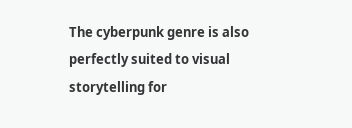The cyberpunk genre is also perfectly suited to visual storytelling for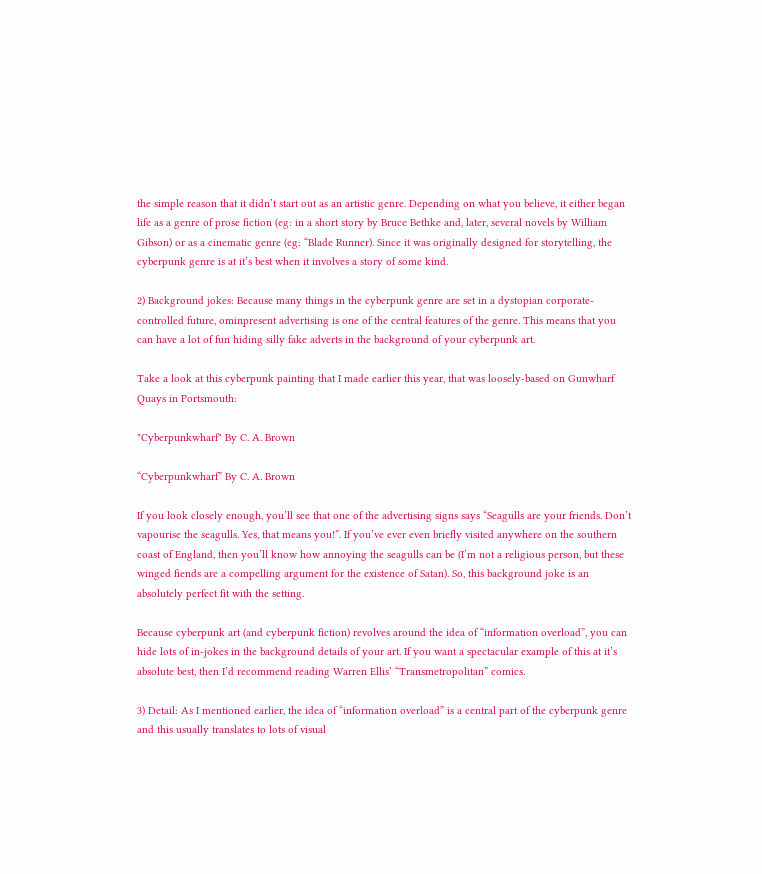the simple reason that it didn’t start out as an artistic genre. Depending on what you believe, it either began life as a genre of prose fiction (eg: in a short story by Bruce Bethke and, later, several novels by William Gibson) or as a cinematic genre (eg: “Blade Runner). Since it was originally designed for storytelling, the cyberpunk genre is at it’s best when it involves a story of some kind.

2) Background jokes: Because many things in the cyberpunk genre are set in a dystopian corporate-controlled future, ominpresent advertising is one of the central features of the genre. This means that you can have a lot of fun hiding silly fake adverts in the background of your cyberpunk art.

Take a look at this cyberpunk painting that I made earlier this year, that was loosely-based on Gunwharf Quays in Portsmouth:

"Cyberpunkwharf" By C. A. Brown

“Cyberpunkwharf” By C. A. Brown

If you look closely enough, you’ll see that one of the advertising signs says “Seagulls are your friends. Don’t vapourise the seagulls. Yes, that means you!”. If you’ve ever even briefly visited anywhere on the southern coast of England, then you’ll know how annoying the seagulls can be (I’m not a religious person, but these winged fiends are a compelling argument for the existence of Satan). So, this background joke is an absolutely perfect fit with the setting.

Because cyberpunk art (and cyberpunk fiction) revolves around the idea of “information overload”, you can hide lots of in-jokes in the background details of your art. If you want a spectacular example of this at it’s absolute best, then I’d recommend reading Warren Ellis’ “Transmetropolitan” comics.

3) Detail: As I mentioned earlier, the idea of “information overload” is a central part of the cyberpunk genre and this usually translates to lots of visual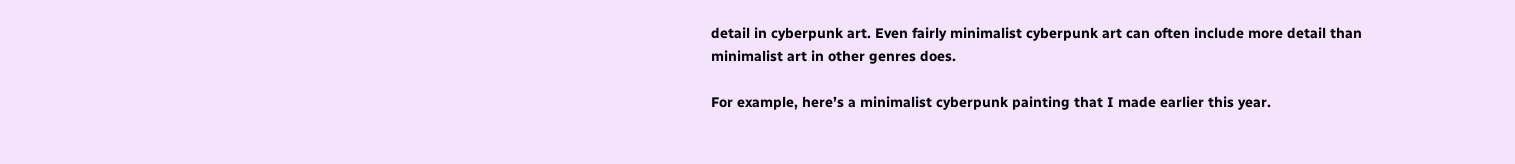detail in cyberpunk art. Even fairly minimalist cyberpunk art can often include more detail than minimalist art in other genres does.

For example, here’s a minimalist cyberpunk painting that I made earlier this year.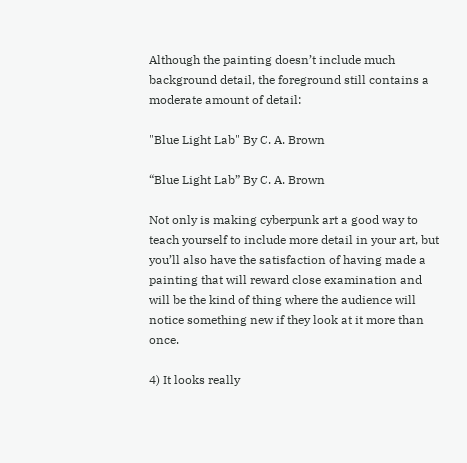Although the painting doesn’t include much background detail, the foreground still contains a moderate amount of detail:

"Blue Light Lab" By C. A. Brown

“Blue Light Lab” By C. A. Brown

Not only is making cyberpunk art a good way to teach yourself to include more detail in your art, but you’ll also have the satisfaction of having made a painting that will reward close examination and will be the kind of thing where the audience will notice something new if they look at it more than once.

4) It looks really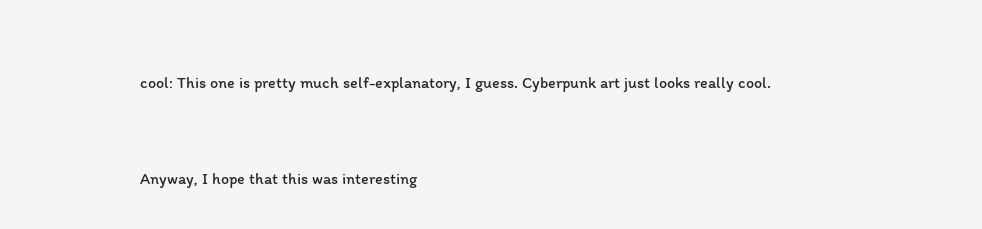cool: This one is pretty much self-explanatory, I guess. Cyberpunk art just looks really cool.


Anyway, I hope that this was interesting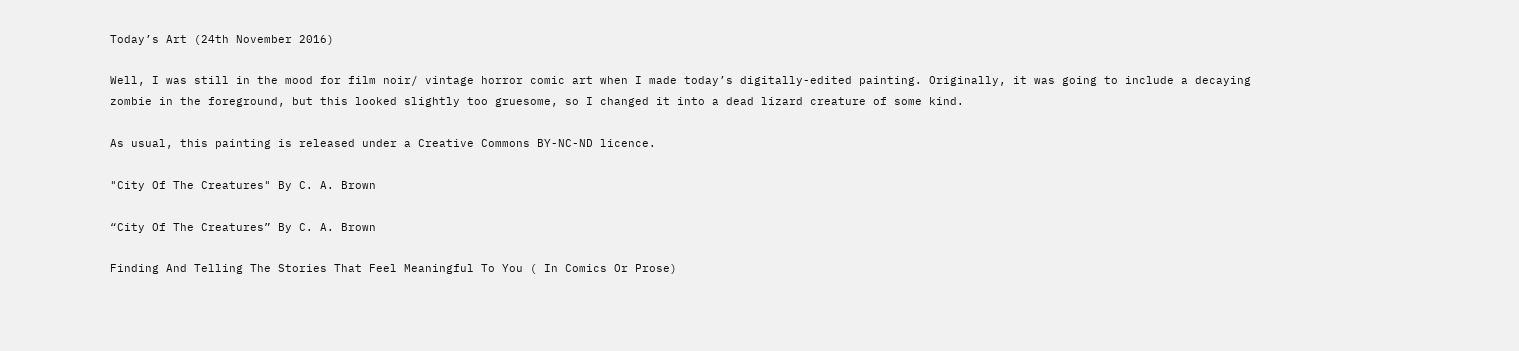Today’s Art (24th November 2016)

Well, I was still in the mood for film noir/ vintage horror comic art when I made today’s digitally-edited painting. Originally, it was going to include a decaying zombie in the foreground, but this looked slightly too gruesome, so I changed it into a dead lizard creature of some kind.

As usual, this painting is released under a Creative Commons BY-NC-ND licence.

"City Of The Creatures" By C. A. Brown

“City Of The Creatures” By C. A. Brown

Finding And Telling The Stories That Feel Meaningful To You ( In Comics Or Prose)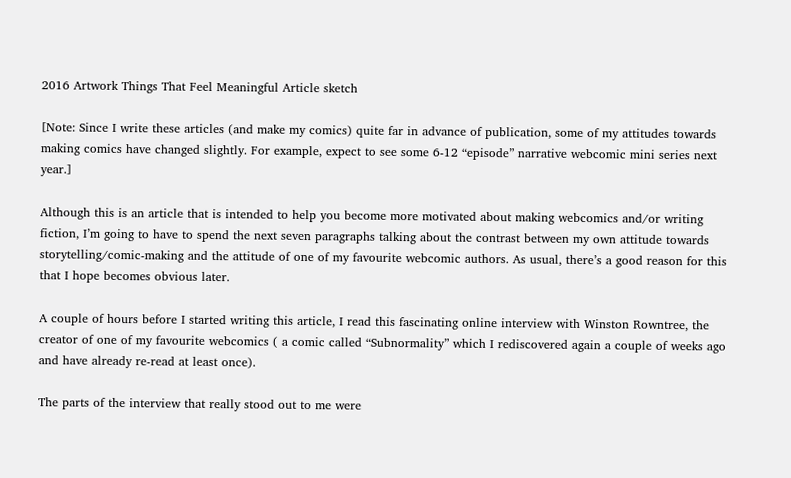2016 Artwork Things That Feel Meaningful Article sketch

[Note: Since I write these articles (and make my comics) quite far in advance of publication, some of my attitudes towards making comics have changed slightly. For example, expect to see some 6-12 “episode” narrative webcomic mini series next year.]

Although this is an article that is intended to help you become more motivated about making webcomics and/or writing fiction, I’m going to have to spend the next seven paragraphs talking about the contrast between my own attitude towards storytelling/comic-making and the attitude of one of my favourite webcomic authors. As usual, there’s a good reason for this that I hope becomes obvious later.

A couple of hours before I started writing this article, I read this fascinating online interview with Winston Rowntree, the creator of one of my favourite webcomics ( a comic called “Subnormality” which I rediscovered again a couple of weeks ago and have already re-read at least once).

The parts of the interview that really stood out to me were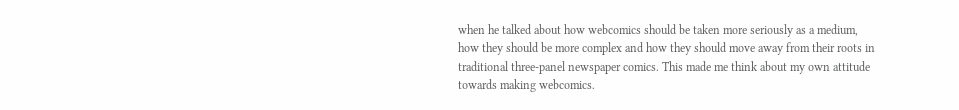when he talked about how webcomics should be taken more seriously as a medium, how they should be more complex and how they should move away from their roots in traditional three-panel newspaper comics. This made me think about my own attitude towards making webcomics.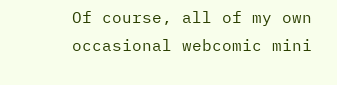Of course, all of my own occasional webcomic mini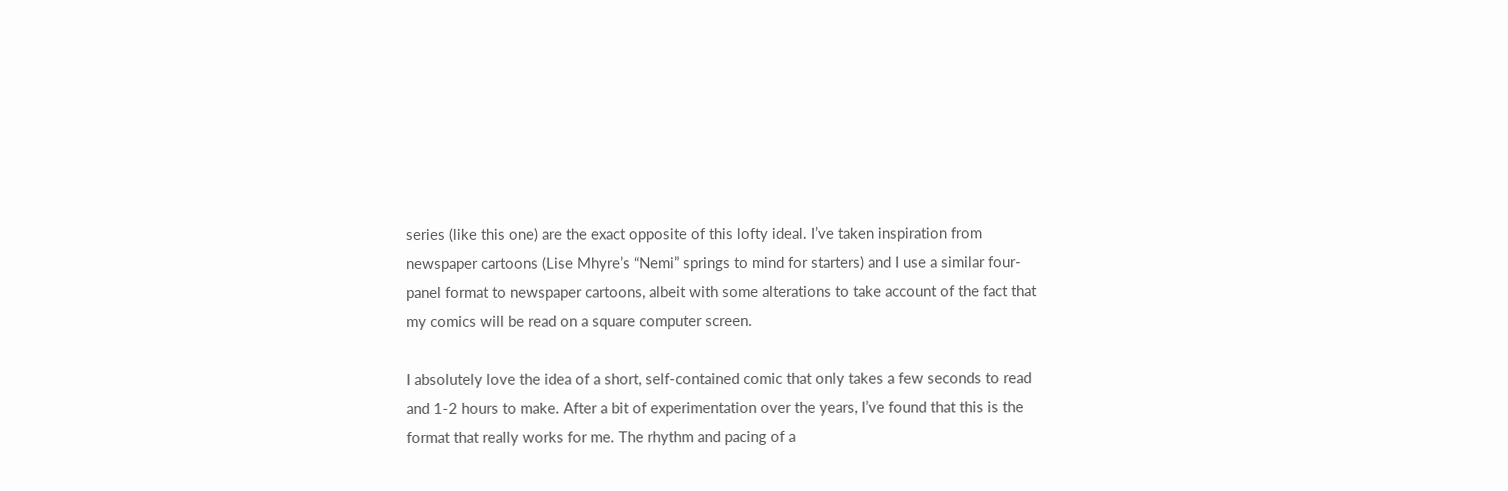series (like this one) are the exact opposite of this lofty ideal. I’ve taken inspiration from newspaper cartoons (Lise Mhyre’s “Nemi” springs to mind for starters) and I use a similar four-panel format to newspaper cartoons, albeit with some alterations to take account of the fact that my comics will be read on a square computer screen.

I absolutely love the idea of a short, self-contained comic that only takes a few seconds to read and 1-2 hours to make. After a bit of experimentation over the years, I’ve found that this is the format that really works for me. The rhythm and pacing of a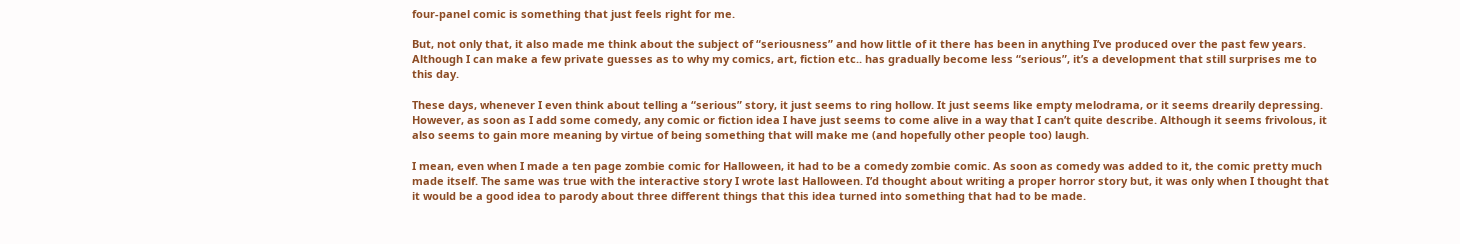four-panel comic is something that just feels right for me.

But, not only that, it also made me think about the subject of “seriousness” and how little of it there has been in anything I’ve produced over the past few years. Although I can make a few private guesses as to why my comics, art, fiction etc.. has gradually become less “serious”, it’s a development that still surprises me to this day.

These days, whenever I even think about telling a “serious” story, it just seems to ring hollow. It just seems like empty melodrama, or it seems drearily depressing. However, as soon as I add some comedy, any comic or fiction idea I have just seems to come alive in a way that I can’t quite describe. Although it seems frivolous, it also seems to gain more meaning by virtue of being something that will make me (and hopefully other people too) laugh.

I mean, even when I made a ten page zombie comic for Halloween, it had to be a comedy zombie comic. As soon as comedy was added to it, the comic pretty much made itself. The same was true with the interactive story I wrote last Halloween. I’d thought about writing a proper horror story but, it was only when I thought that it would be a good idea to parody about three different things that this idea turned into something that had to be made.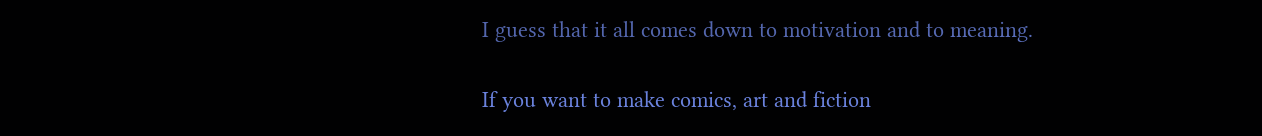I guess that it all comes down to motivation and to meaning.

If you want to make comics, art and fiction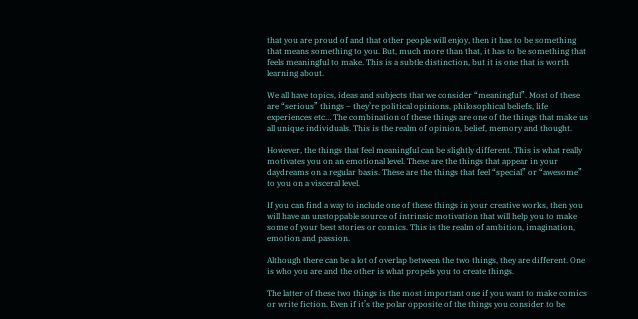that you are proud of and that other people will enjoy, then it has to be something that means something to you. But, much more than that, it has to be something that feels meaningful to make. This is a subtle distinction, but it is one that is worth learning about.

We all have topics, ideas and subjects that we consider “meaningful”. Most of these are “serious” things – they’re political opinions, philosophical beliefs, life experiences etc… The combination of these things are one of the things that make us all unique individuals. This is the realm of opinion, belief, memory and thought.

However, the things that feel meaningful can be slightly different. This is what really motivates you on an emotional level. These are the things that appear in your daydreams on a regular basis. These are the things that feel “special” or “awesome” to you on a visceral level.

If you can find a way to include one of these things in your creative works, then you will have an unstoppable source of intrinsic motivation that will help you to make some of your best stories or comics. This is the realm of ambition, imagination, emotion and passion.

Although there can be a lot of overlap between the two things, they are different. One is who you are and the other is what propels you to create things.

The latter of these two things is the most important one if you want to make comics or write fiction. Even if it’s the polar opposite of the things you consider to be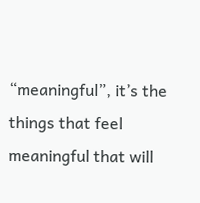“meaningful”, it’s the things that feel meaningful that will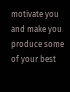motivate you and make you produce some of your best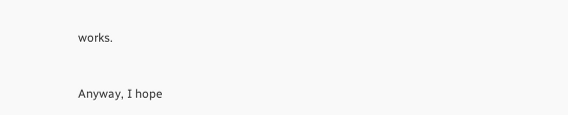works.


Anyway, I hope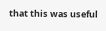that this was useful